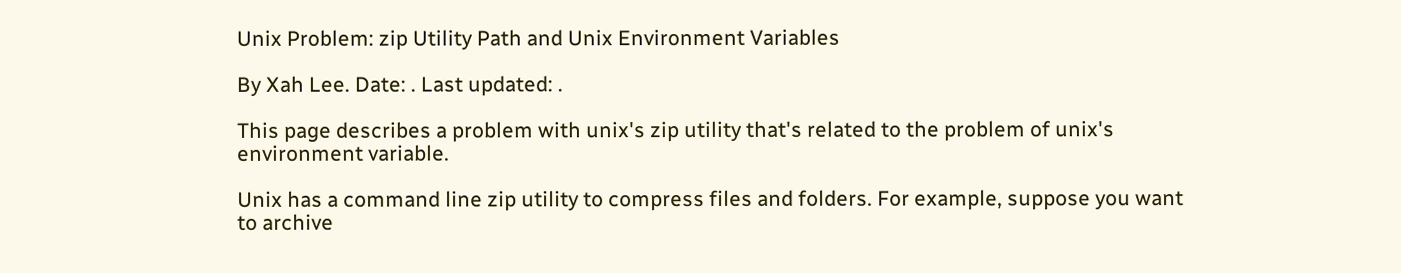Unix Problem: zip Utility Path and Unix Environment Variables

By Xah Lee. Date: . Last updated: .

This page describes a problem with unix's zip utility that's related to the problem of unix's environment variable.

Unix has a command line zip utility to compress files and folders. For example, suppose you want to archive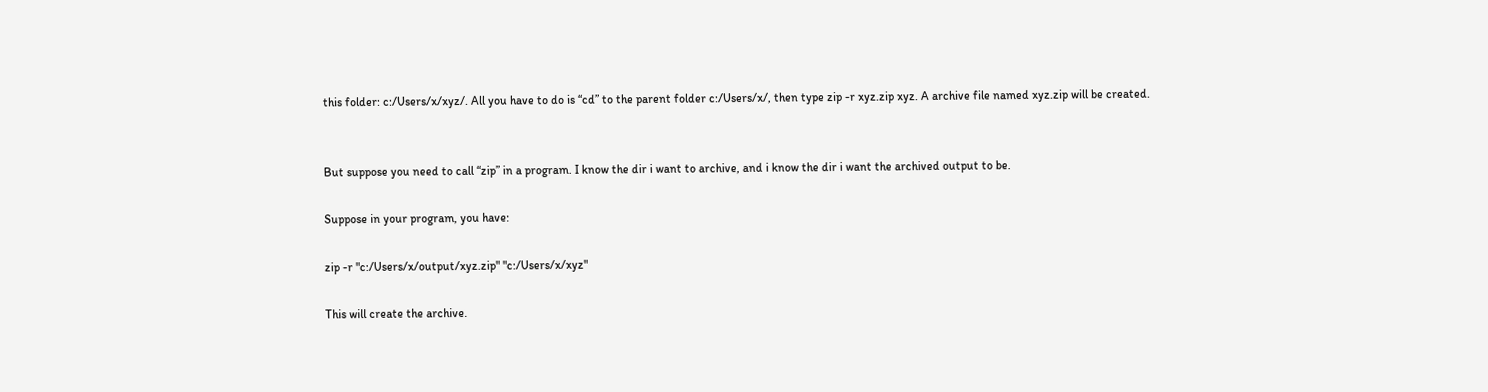this folder: c:/Users/x/xyz/. All you have to do is “cd” to the parent folder c:/Users/x/, then type zip -r xyz.zip xyz. A archive file named xyz.zip will be created.


But suppose you need to call “zip” in a program. I know the dir i want to archive, and i know the dir i want the archived output to be.

Suppose in your program, you have:

zip -r "c:/Users/x/output/xyz.zip" "c:/Users/x/xyz"

This will create the archive.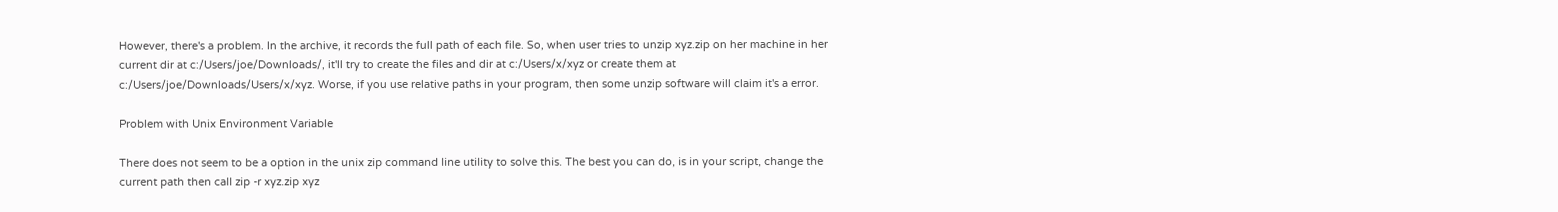However, there's a problem. In the archive, it records the full path of each file. So, when user tries to unzip xyz.zip on her machine in her current dir at c:/Users/joe/Downloads/, it'll try to create the files and dir at c:/Users/x/xyz or create them at c:/Users/joe/Downloads/Users/x/xyz. Worse, if you use relative paths in your program, then some unzip software will claim it's a error.

Problem with Unix Environment Variable

There does not seem to be a option in the unix zip command line utility to solve this. The best you can do, is in your script, change the current path then call zip -r xyz.zip xyz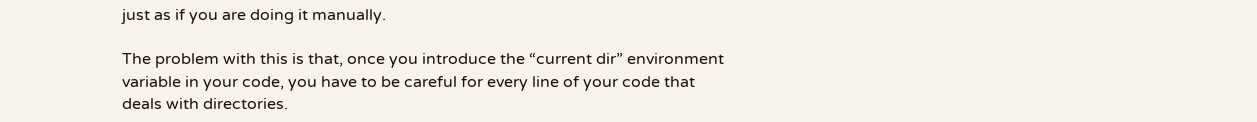just as if you are doing it manually.

The problem with this is that, once you introduce the “current dir” environment variable in your code, you have to be careful for every line of your code that deals with directories.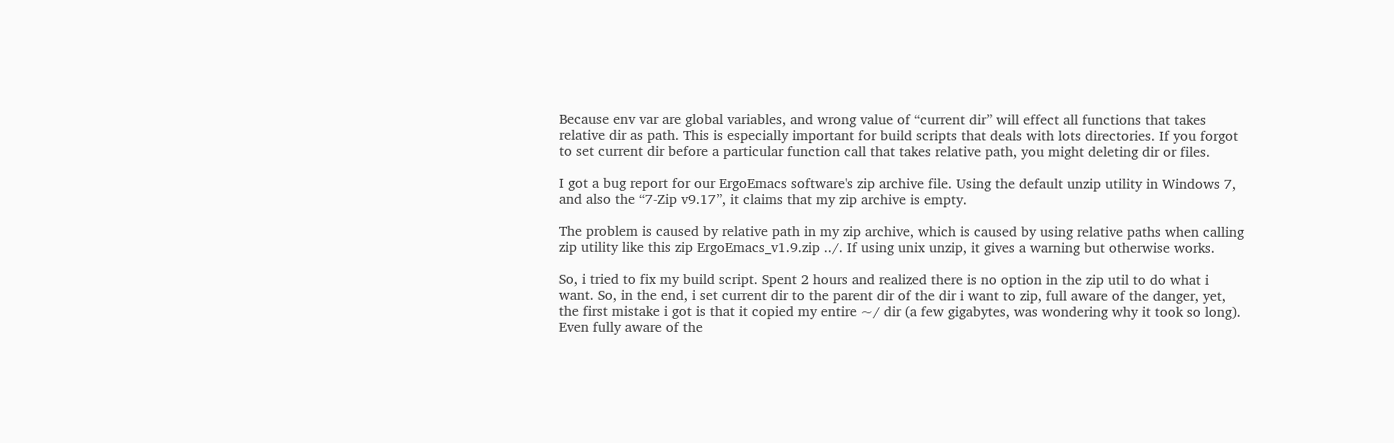Because env var are global variables, and wrong value of “current dir” will effect all functions that takes relative dir as path. This is especially important for build scripts that deals with lots directories. If you forgot to set current dir before a particular function call that takes relative path, you might deleting dir or files.

I got a bug report for our ErgoEmacs software's zip archive file. Using the default unzip utility in Windows 7, and also the “7-Zip v9.17”, it claims that my zip archive is empty.

The problem is caused by relative path in my zip archive, which is caused by using relative paths when calling zip utility like this zip ErgoEmacs_v1.9.zip ../. If using unix unzip, it gives a warning but otherwise works.

So, i tried to fix my build script. Spent 2 hours and realized there is no option in the zip util to do what i want. So, in the end, i set current dir to the parent dir of the dir i want to zip, full aware of the danger, yet, the first mistake i got is that it copied my entire ~/ dir (a few gigabytes, was wondering why it took so long). Even fully aware of the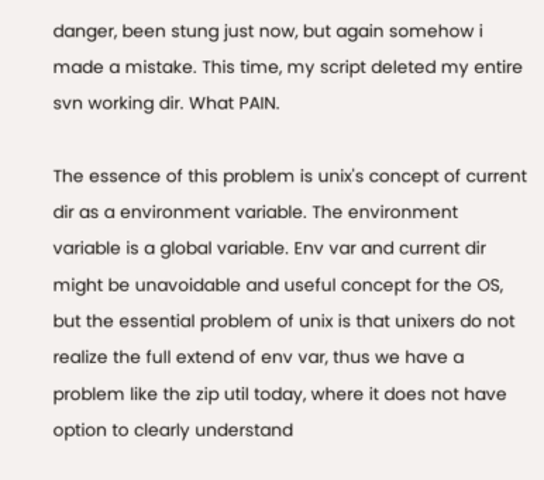danger, been stung just now, but again somehow i made a mistake. This time, my script deleted my entire svn working dir. What PAIN.

The essence of this problem is unix's concept of current dir as a environment variable. The environment variable is a global variable. Env var and current dir might be unavoidable and useful concept for the OS, but the essential problem of unix is that unixers do not realize the full extend of env var, thus we have a problem like the zip util today, where it does not have option to clearly understand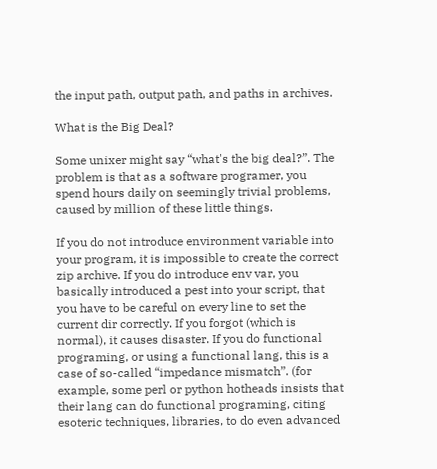the input path, output path, and paths in archives.

What is the Big Deal?

Some unixer might say “what's the big deal?”. The problem is that as a software programer, you spend hours daily on seemingly trivial problems, caused by million of these little things.

If you do not introduce environment variable into your program, it is impossible to create the correct zip archive. If you do introduce env var, you basically introduced a pest into your script, that you have to be careful on every line to set the current dir correctly. If you forgot (which is normal), it causes disaster. If you do functional programing, or using a functional lang, this is a case of so-called “impedance mismatch”. (for example, some perl or python hotheads insists that their lang can do functional programing, citing esoteric techniques, libraries, to do even advanced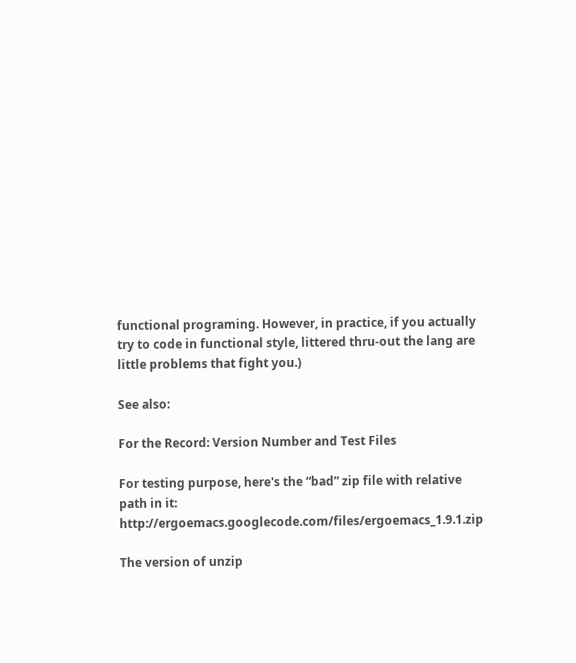functional programing. However, in practice, if you actually try to code in functional style, littered thru-out the lang are little problems that fight you.)

See also:

For the Record: Version Number and Test Files

For testing purpose, here's the “bad” zip file with relative path in it: http://ergoemacs.googlecode.com/files/ergoemacs_1.9.1.zip

The version of unzip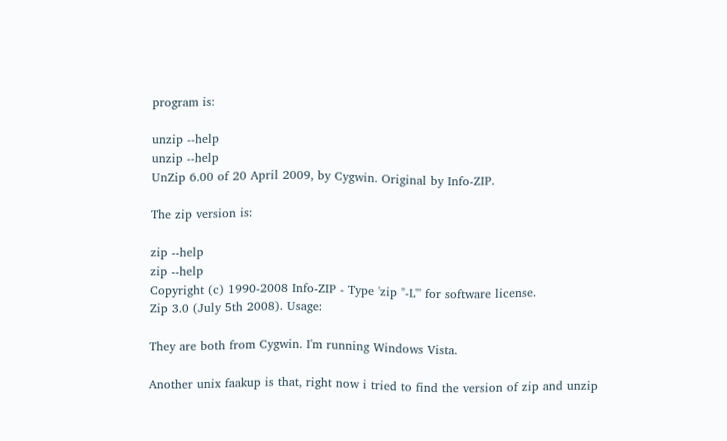program is:

unzip --help
unzip --help
UnZip 6.00 of 20 April 2009, by Cygwin. Original by Info-ZIP.

The zip version is:

zip --help
zip --help
Copyright (c) 1990-2008 Info-ZIP - Type 'zip "-L"' for software license.
Zip 3.0 (July 5th 2008). Usage:

They are both from Cygwin. I'm running Windows Vista.

Another unix faakup is that, right now i tried to find the version of zip and unzip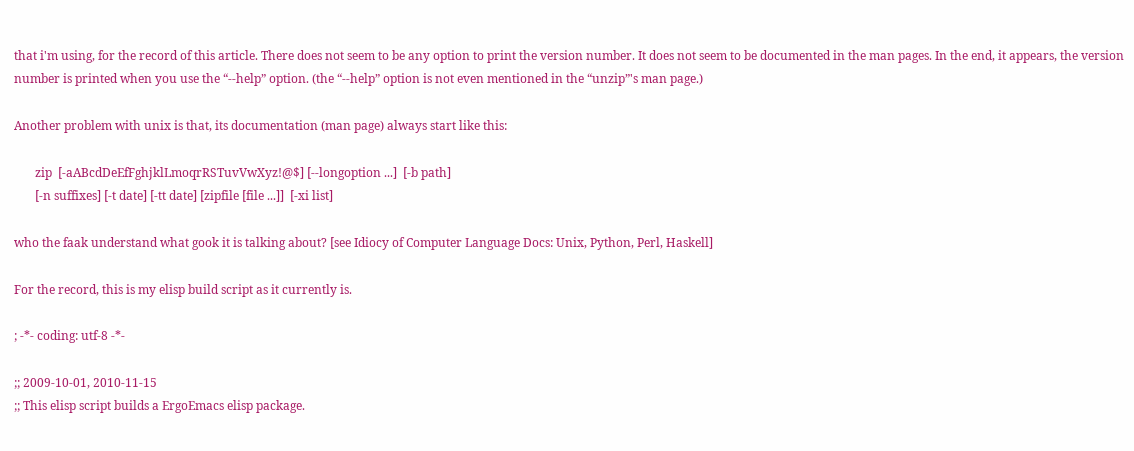that i'm using, for the record of this article. There does not seem to be any option to print the version number. It does not seem to be documented in the man pages. In the end, it appears, the version number is printed when you use the “--help” option. (the “--help” option is not even mentioned in the “unzip”'s man page.)

Another problem with unix is that, its documentation (man page) always start like this:

       zip  [-aABcdDeEfFghjklLmoqrRSTuvVwXyz!@$] [--longoption ...]  [-b path]
       [-n suffixes] [-t date] [-tt date] [zipfile [file ...]]  [-xi list]

who the faak understand what gook it is talking about? [see Idiocy of Computer Language Docs: Unix, Python, Perl, Haskell]

For the record, this is my elisp build script as it currently is.

; -*- coding: utf-8 -*-

;; 2009-10-01, 2010-11-15
;; This elisp script builds a ErgoEmacs elisp package.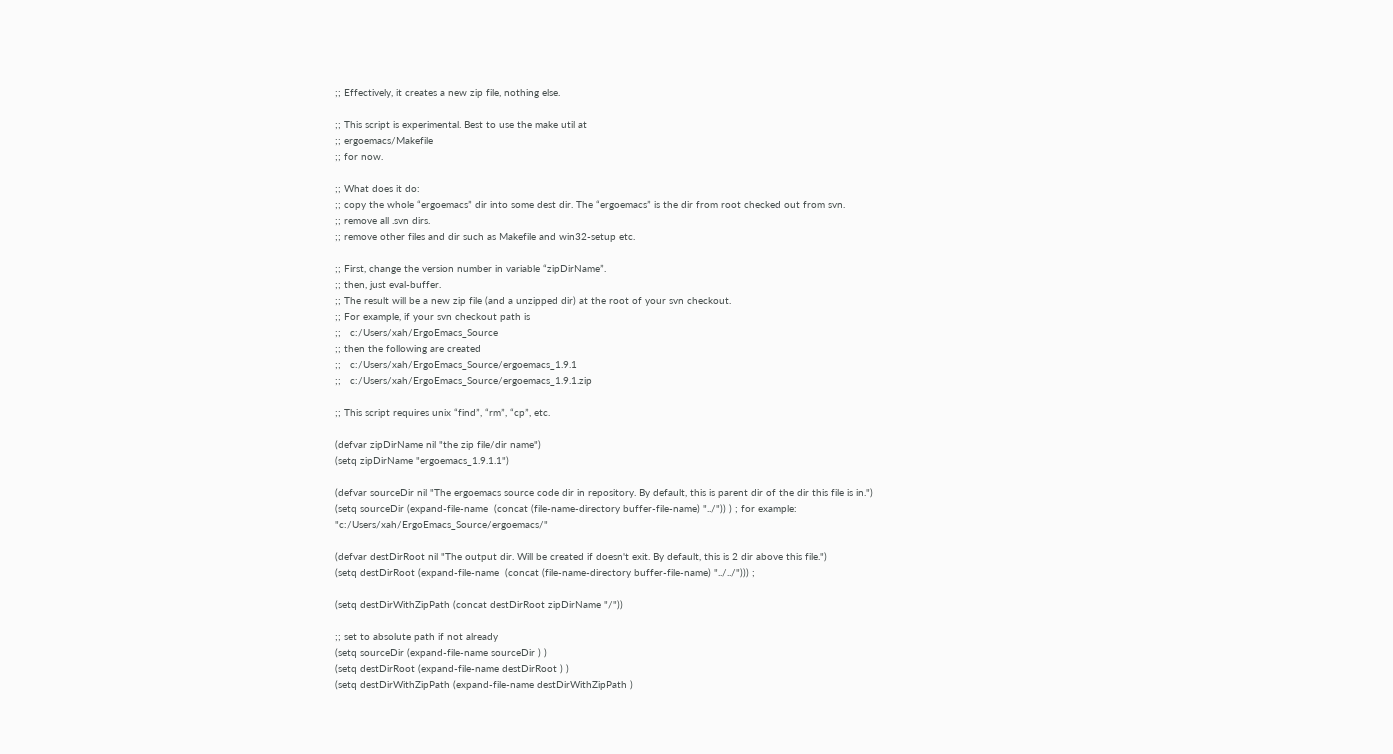;; Effectively, it creates a new zip file, nothing else.

;; This script is experimental. Best to use the make util at
;; ergoemacs/Makefile
;; for now.

;; What does it do:
;; copy the whole “ergoemacs” dir into some dest dir. The “ergoemacs” is the dir from root checked out from svn.
;; remove all .svn dirs.
;; remove other files and dir such as Makefile and win32-setup etc.

;; First, change the version number in variable “zipDirName”.
;; then, just eval-buffer.
;; The result will be a new zip file (and a unzipped dir) at the root of your svn checkout.
;; For example, if your svn checkout path is
;;   c:/Users/xah/ErgoEmacs_Source
;; then the following are created
;;   c:/Users/xah/ErgoEmacs_Source/ergoemacs_1.9.1
;;   c:/Users/xah/ErgoEmacs_Source/ergoemacs_1.9.1.zip

;; This script requires unix “find”, “rm”, “cp”, etc.

(defvar zipDirName nil "the zip file/dir name")
(setq zipDirName "ergoemacs_1.9.1.1")

(defvar sourceDir nil "The ergoemacs source code dir in repository. By default, this is parent dir of the dir this file is in.")
(setq sourceDir (expand-file-name  (concat (file-name-directory buffer-file-name) "../")) ) ; for example: "c:/Users/xah/ErgoEmacs_Source/ergoemacs/"

(defvar destDirRoot nil "The output dir. Will be created if doesn't exit. By default, this is 2 dir above this file.")
(setq destDirRoot (expand-file-name  (concat (file-name-directory buffer-file-name) "../../"))) ;

(setq destDirWithZipPath (concat destDirRoot zipDirName "/"))

;; set to absolute path if not already
(setq sourceDir (expand-file-name sourceDir ) )
(setq destDirRoot (expand-file-name destDirRoot ) )
(setq destDirWithZipPath (expand-file-name destDirWithZipPath )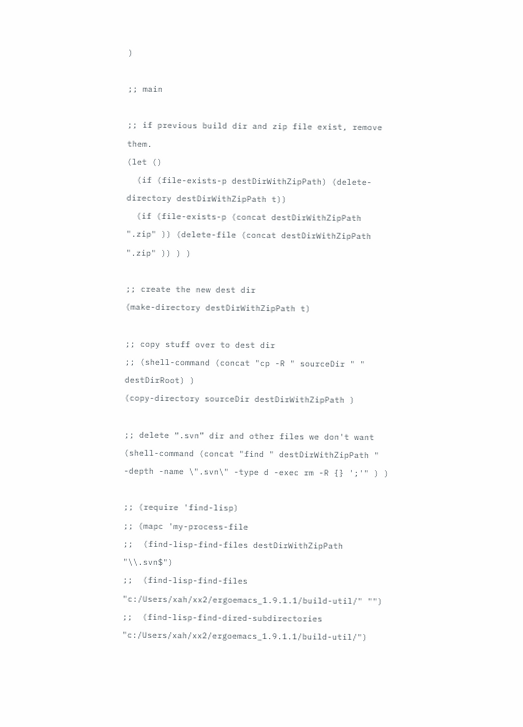)

;; main

;; if previous build dir and zip file exist, remove them.
(let ()
  (if (file-exists-p destDirWithZipPath) (delete-directory destDirWithZipPath t))
  (if (file-exists-p (concat destDirWithZipPath ".zip" )) (delete-file (concat destDirWithZipPath ".zip" )) ) )

;; create the new dest dir
(make-directory destDirWithZipPath t)

;; copy stuff over to dest dir
;; (shell-command (concat "cp -R " sourceDir " " destDirRoot) )
(copy-directory sourceDir destDirWithZipPath )

;; delete “.svn” dir and other files we don't want
(shell-command (concat "find " destDirWithZipPath " -depth -name \".svn\" -type d -exec rm -R {} ';'" ) )

;; (require 'find-lisp)
;; (mapc 'my-process-file
;;  (find-lisp-find-files destDirWithZipPath "\\.svn$")
;;  (find-lisp-find-files "c:/Users/xah/xx2/ergoemacs_1.9.1.1/build-util/" "")
;;  (find-lisp-find-dired-subdirectories "c:/Users/xah/xx2/ergoemacs_1.9.1.1/build-util/")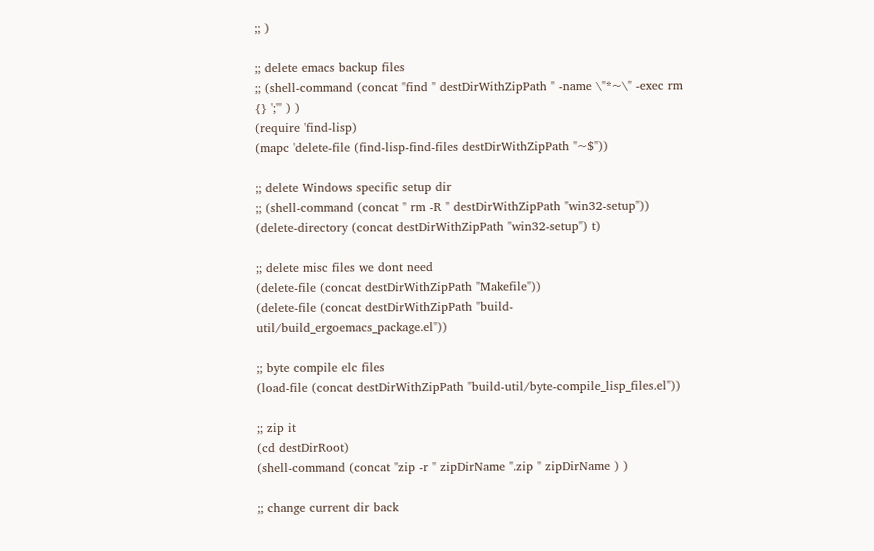;; )

;; delete emacs backup files
;; (shell-command (concat "find " destDirWithZipPath " -name \"*~\" -exec rm {} ';'" ) )
(require 'find-lisp)
(mapc 'delete-file (find-lisp-find-files destDirWithZipPath "~$"))

;; delete Windows specific setup dir
;; (shell-command (concat " rm -R " destDirWithZipPath "win32-setup"))
(delete-directory (concat destDirWithZipPath "win32-setup") t)

;; delete misc files we dont need
(delete-file (concat destDirWithZipPath "Makefile"))
(delete-file (concat destDirWithZipPath "build-util/build_ergoemacs_package.el"))

;; byte compile elc files
(load-file (concat destDirWithZipPath "build-util/byte-compile_lisp_files.el"))

;; zip it
(cd destDirRoot)
(shell-command (concat "zip -r " zipDirName ".zip " zipDirName ) )

;; change current dir back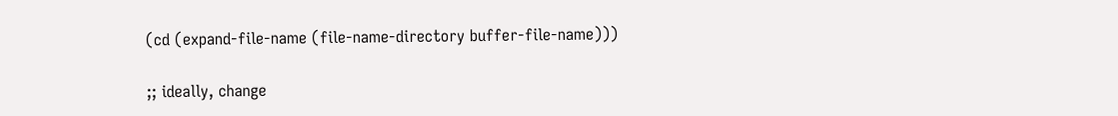(cd (expand-file-name (file-name-directory buffer-file-name)))

;; ideally, change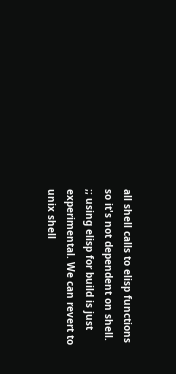all shell calls to elisp functions so it's not dependent on shell.
;; using elisp for build is just experimental. We can revert to unix shell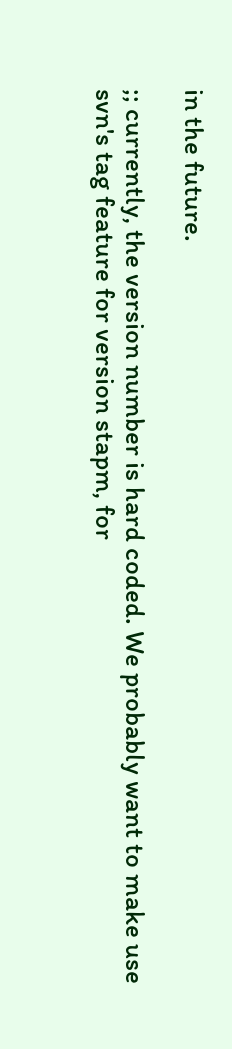in the future.

;; currently, the version number is hard coded. We probably want to make use svn's tag feature for version stapm, for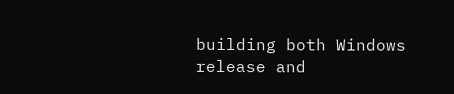building both Windows release and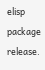elisp package release.